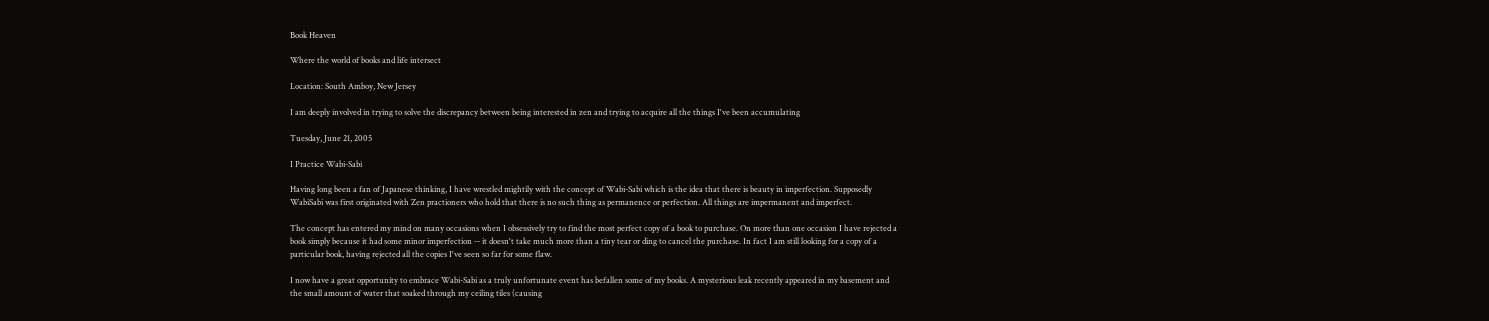Book Heaven

Where the world of books and life intersect

Location: South Amboy, New Jersey

I am deeply involved in trying to solve the discrepancy between being interested in zen and trying to acquire all the things I've been accumulating

Tuesday, June 21, 2005

I Practice Wabi-Sabi

Having long been a fan of Japanese thinking, I have wrestled mightily with the concept of Wabi-Sabi which is the idea that there is beauty in imperfection. Supposedly WabiSabi was first originated with Zen practioners who hold that there is no such thing as permanence or perfection. All things are impermanent and imperfect.

The concept has entered my mind on many occasions when I obsessively try to find the most perfect copy of a book to purchase. On more than one occasion I have rejected a book simply because it had some minor imperfection -- it doesn't take much more than a tiny tear or ding to cancel the purchase. In fact I am still looking for a copy of a particular book, having rejected all the copies I've seen so far for some flaw.

I now have a great opportunity to embrace Wabi-Sabi as a truly unfortunate event has befallen some of my books. A mysterious leak recently appeared in my basement and the small amount of water that soaked through my ceiling tiles (causing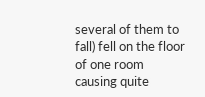several of them to fall) fell on the floor of one room causing quite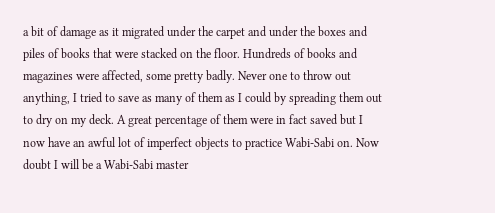a bit of damage as it migrated under the carpet and under the boxes and piles of books that were stacked on the floor. Hundreds of books and magazines were affected, some pretty badly. Never one to throw out anything, I tried to save as many of them as I could by spreading them out to dry on my deck. A great percentage of them were in fact saved but I now have an awful lot of imperfect objects to practice Wabi-Sabi on. Now doubt I will be a Wabi-Sabi master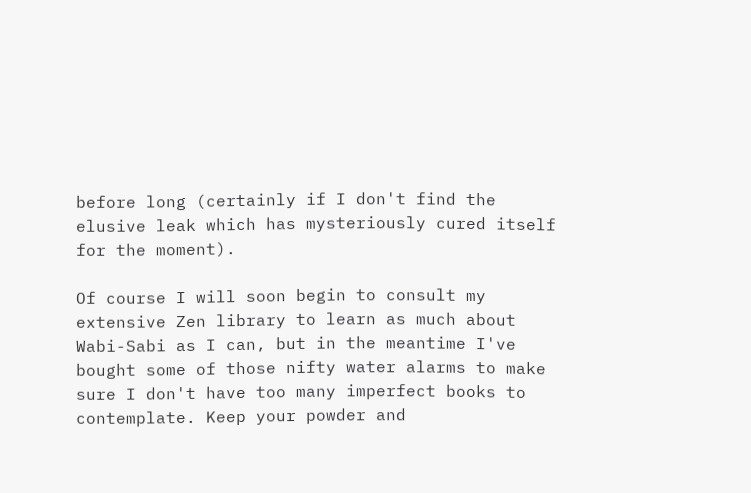before long (certainly if I don't find the elusive leak which has mysteriously cured itself for the moment).

Of course I will soon begin to consult my extensive Zen library to learn as much about Wabi-Sabi as I can, but in the meantime I've bought some of those nifty water alarms to make sure I don't have too many imperfect books to contemplate. Keep your powder and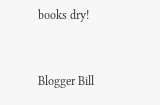books dry!


Blogger Bill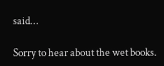said...

Sorry to hear about the wet books.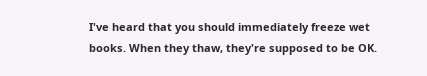I've heard that you should immediately freeze wet books. When they thaw, they're supposed to be OK.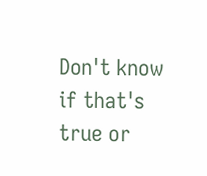Don't know if that's true or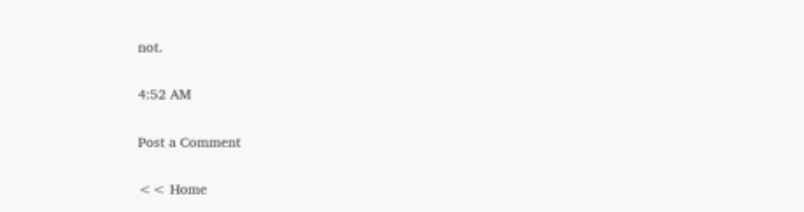not.

4:52 AM

Post a Comment

<< Home